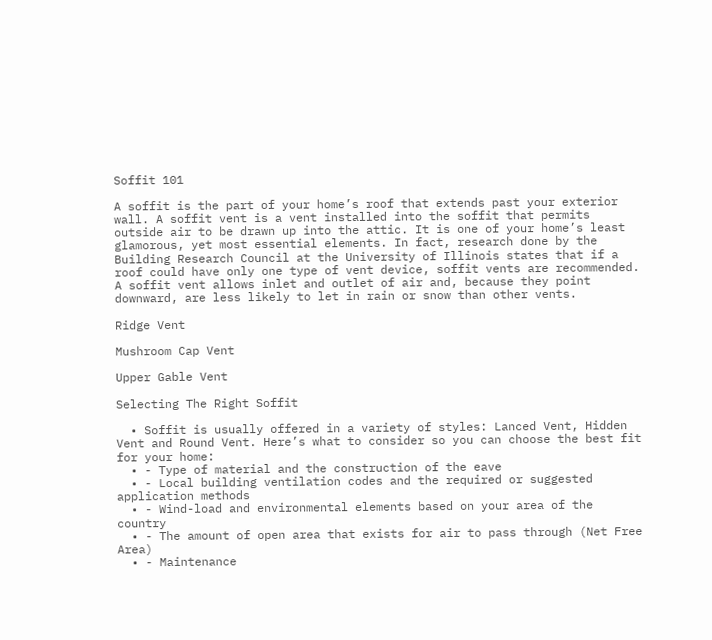Soffit 101

A soffit is the part of your home’s roof that extends past your exterior wall. A soffit vent is a vent installed into the soffit that permits outside air to be drawn up into the attic. It is one of your home’s least glamorous, yet most essential elements. In fact, research done by the Building Research Council at the University of Illinois states that if a roof could have only one type of vent device, soffit vents are recommended. A soffit vent allows inlet and outlet of air and, because they point downward, are less likely to let in rain or snow than other vents.

Ridge Vent

Mushroom Cap Vent

Upper Gable Vent

Selecting The Right Soffit

  • Soffit is usually offered in a variety of styles: Lanced Vent, Hidden Vent and Round Vent. Here’s what to consider so you can choose the best fit for your home:
  • - Type of material and the construction of the eave
  • - Local building ventilation codes and the required or suggested application methods
  • - Wind-load and environmental elements based on your area of the country
  • - The amount of open area that exists for air to pass through (Net Free Area)
  • - Maintenance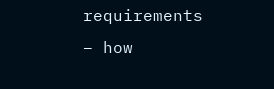requirements – how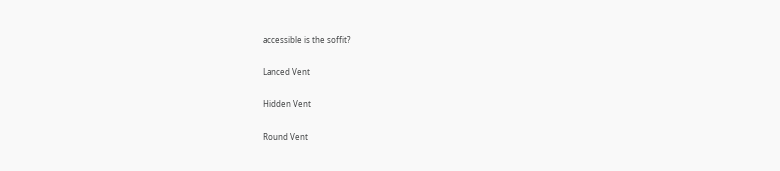accessible is the soffit?

Lanced Vent

Hidden Vent

Round Vent